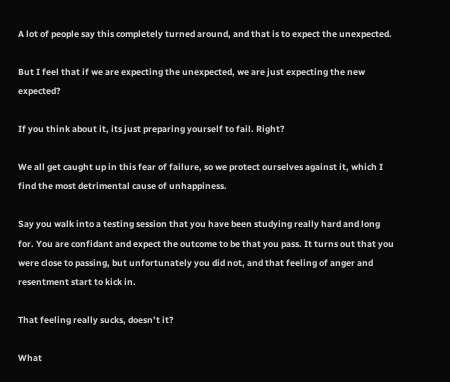A lot of people say this completely turned around, and that is to expect the unexpected.

But I feel that if we are expecting the unexpected, we are just expecting the new expected?

If you think about it, its just preparing yourself to fail. Right?

We all get caught up in this fear of failure, so we protect ourselves against it, which I find the most detrimental cause of unhappiness.

Say you walk into a testing session that you have been studying really hard and long for. You are confidant and expect the outcome to be that you pass. It turns out that you were close to passing, but unfortunately you did not, and that feeling of anger and resentment start to kick in.

That feeling really sucks, doesn’t it?

What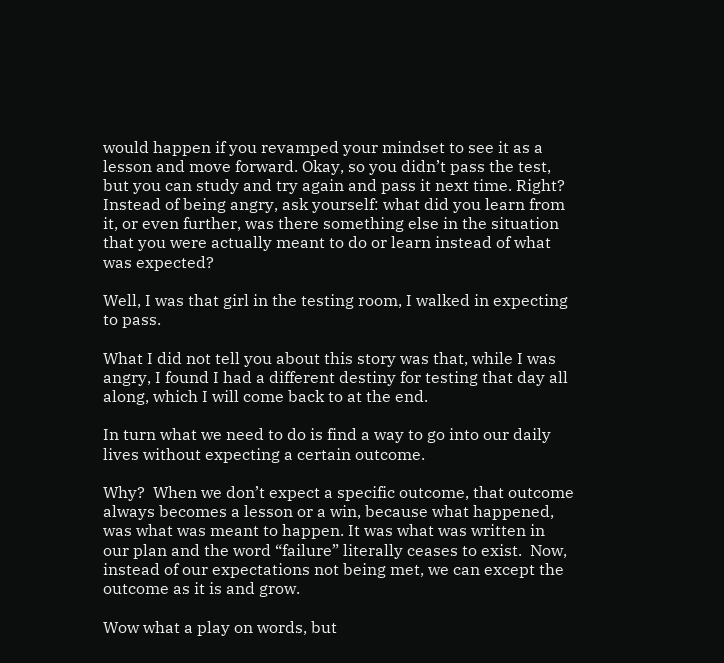would happen if you revamped your mindset to see it as a lesson and move forward. Okay, so you didn’t pass the test, but you can study and try again and pass it next time. Right? Instead of being angry, ask yourself: what did you learn from it, or even further, was there something else in the situation that you were actually meant to do or learn instead of what was expected?

Well, I was that girl in the testing room, I walked in expecting to pass.

What I did not tell you about this story was that, while I was angry, I found I had a different destiny for testing that day all along, which I will come back to at the end.

In turn what we need to do is find a way to go into our daily lives without expecting a certain outcome.

Why?  When we don’t expect a specific outcome, that outcome always becomes a lesson or a win, because what happened, was what was meant to happen. It was what was written in our plan and the word “failure” literally ceases to exist.  Now, instead of our expectations not being met, we can except the outcome as it is and grow.

Wow what a play on words, but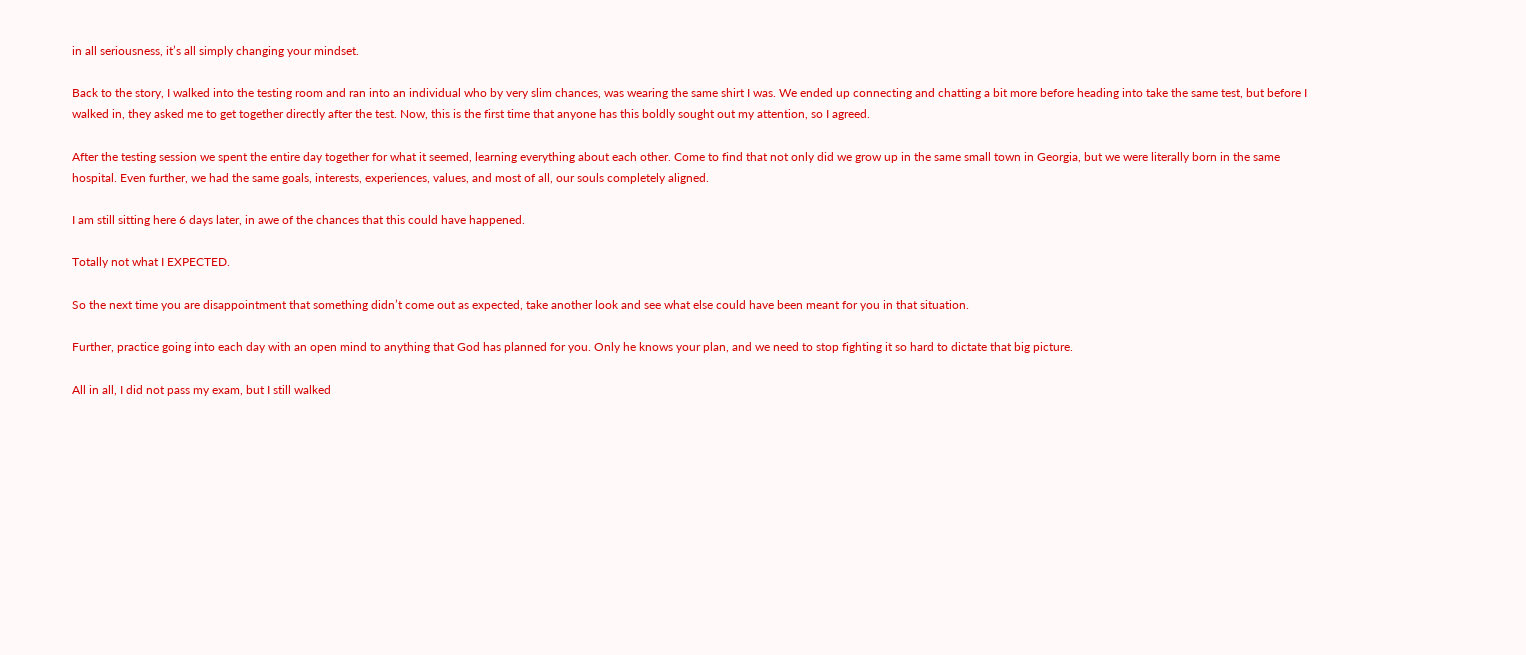in all seriousness, it’s all simply changing your mindset.

Back to the story, I walked into the testing room and ran into an individual who by very slim chances, was wearing the same shirt I was. We ended up connecting and chatting a bit more before heading into take the same test, but before I walked in, they asked me to get together directly after the test. Now, this is the first time that anyone has this boldly sought out my attention, so I agreed.

After the testing session we spent the entire day together for what it seemed, learning everything about each other. Come to find that not only did we grow up in the same small town in Georgia, but we were literally born in the same hospital. Even further, we had the same goals, interests, experiences, values, and most of all, our souls completely aligned.

I am still sitting here 6 days later, in awe of the chances that this could have happened.

Totally not what I EXPECTED.

So the next time you are disappointment that something didn’t come out as expected, take another look and see what else could have been meant for you in that situation.

Further, practice going into each day with an open mind to anything that God has planned for you. Only he knows your plan, and we need to stop fighting it so hard to dictate that big picture.

All in all, I did not pass my exam, but I still walked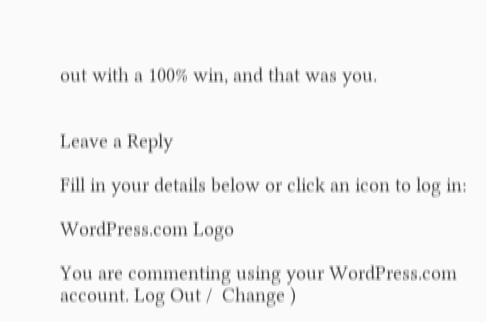out with a 100% win, and that was you.


Leave a Reply

Fill in your details below or click an icon to log in:

WordPress.com Logo

You are commenting using your WordPress.com account. Log Out /  Change )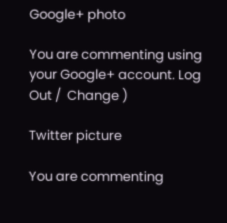Google+ photo

You are commenting using your Google+ account. Log Out /  Change )

Twitter picture

You are commenting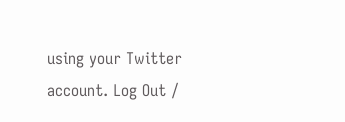using your Twitter account. Log Out /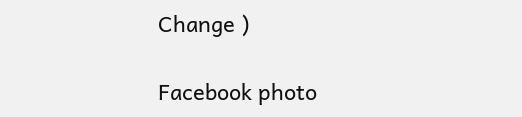Change )

Facebook photo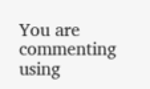You are commenting using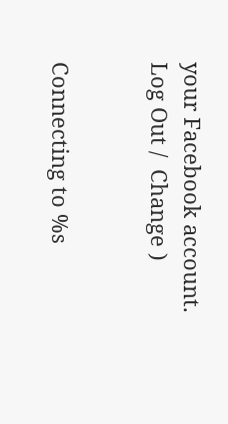your Facebook account. Log Out /  Change )


Connecting to %s